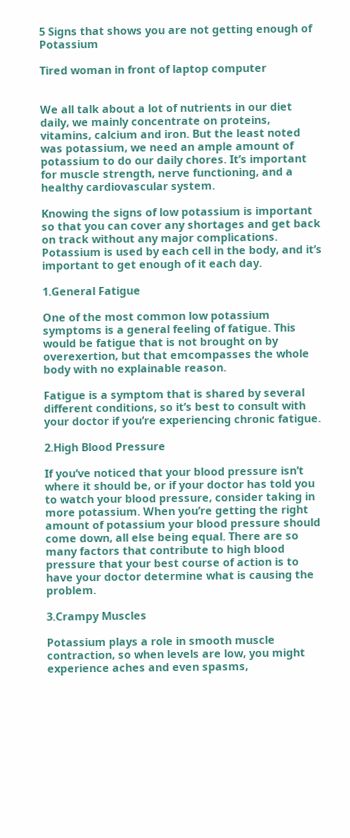5 Signs that shows you are not getting enough of Potassium

Tired woman in front of laptop computer


We all talk about a lot of nutrients in our diet daily, we mainly concentrate on proteins, vitamins, calcium and iron. But the least noted was potassium, we need an ample amount of potassium to do our daily chores. It’s important for muscle strength, nerve functioning, and a healthy cardiovascular system.

Knowing the signs of low potassium is important so that you can cover any shortages and get back on track without any major complications. Potassium is used by each cell in the body, and it’s important to get enough of it each day.

1.General Fatigue

One of the most common low potassium symptoms is a general feeling of fatigue. This would be fatigue that is not brought on by overexertion, but that emcompasses the whole body with no explainable reason.

Fatigue is a symptom that is shared by several different conditions, so it’s best to consult with your doctor if you’re experiencing chronic fatigue.

2.High Blood Pressure

If you’ve noticed that your blood pressure isn’t where it should be, or if your doctor has told you to watch your blood pressure, consider taking in more potassium. When you’re getting the right amount of potassium your blood pressure should come down, all else being equal. There are so many factors that contribute to high blood pressure that your best course of action is to have your doctor determine what is causing the problem.

3.Crampy Muscles

Potassium plays a role in smooth muscle contraction, so when levels are low, you might experience aches and even spasms,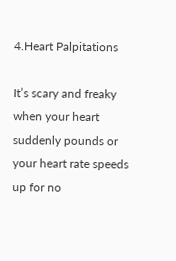4.Heart Palpitations

It’s scary and freaky when your heart suddenly pounds or your heart rate speeds up for no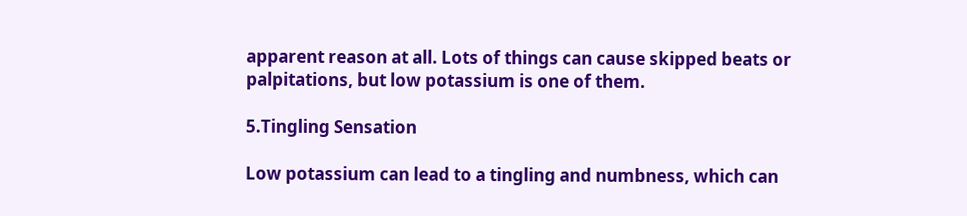apparent reason at all. Lots of things can cause skipped beats or palpitations, but low potassium is one of them.

5.Tingling Sensation

Low potassium can lead to a tingling and numbness, which can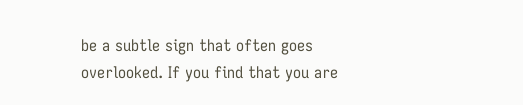be a subtle sign that often goes overlooked. If you find that you are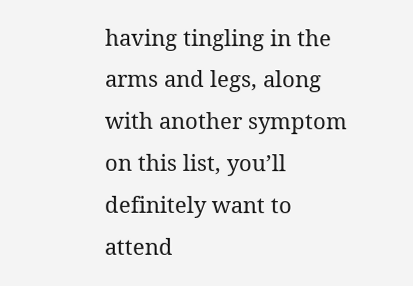having tingling in the arms and legs, along with another symptom on this list, you’ll definitely want to attend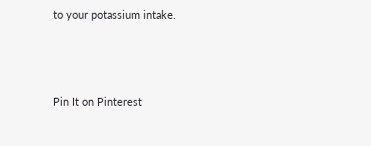to your potassium intake.



Pin It on Pinterest